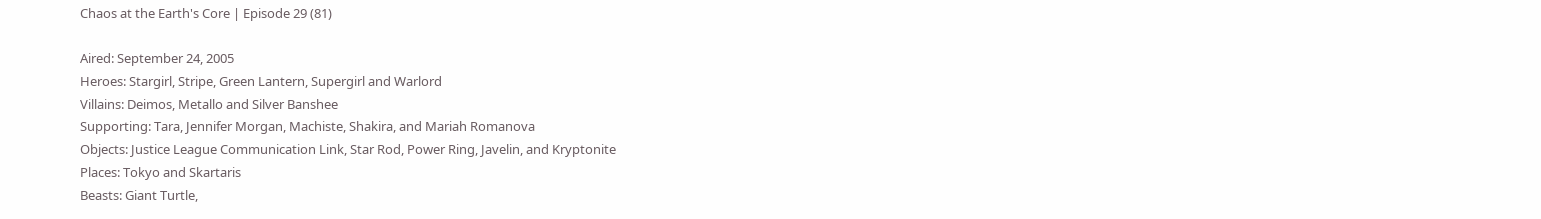Chaos at the Earth's Core | Episode 29 (81)

Aired: September 24, 2005
Heroes: Stargirl, Stripe, Green Lantern, Supergirl and Warlord
Villains: Deimos, Metallo and Silver Banshee
Supporting: Tara, Jennifer Morgan, Machiste, Shakira, and Mariah Romanova
Objects: Justice League Communication Link, Star Rod, Power Ring, Javelin, and Kryptonite
Places: Tokyo and Skartaris
Beasts: Giant Turtle,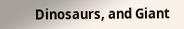Dinosaurs, and Giant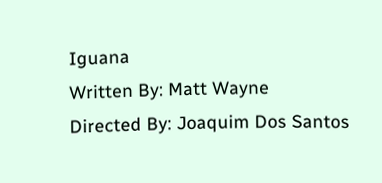Iguana
Written By: Matt Wayne
Directed By: Joaquim Dos Santos